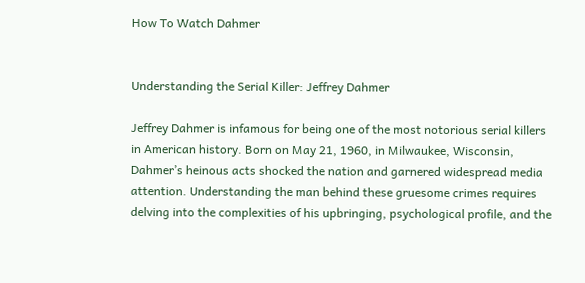How To Watch Dahmer


Understanding the Serial Killer: Jeffrey Dahmer

Jeffrey Dahmer is infamous for being one of the most notorious serial killers in American history. Born on May 21, 1960, in Milwaukee, Wisconsin, Dahmer’s heinous acts shocked the nation and garnered widespread media attention. Understanding the man behind these gruesome crimes requires delving into the complexities of his upbringing, psychological profile, and the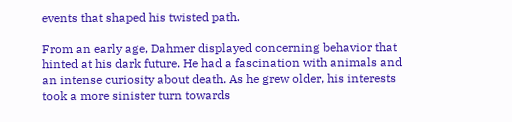events that shaped his twisted path.

From an early age, Dahmer displayed concerning behavior that hinted at his dark future. He had a fascination with animals and an intense curiosity about death. As he grew older, his interests took a more sinister turn towards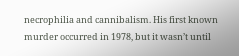necrophilia and cannibalism. His first known murder occurred in 1978, but it wasn’t until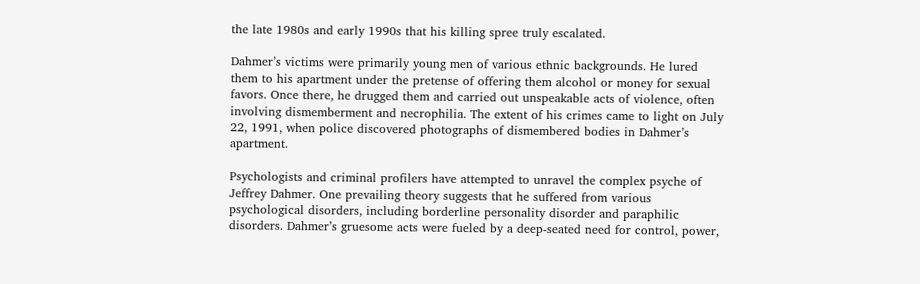the late 1980s and early 1990s that his killing spree truly escalated.

Dahmer’s victims were primarily young men of various ethnic backgrounds. He lured them to his apartment under the pretense of offering them alcohol or money for sexual favors. Once there, he drugged them and carried out unspeakable acts of violence, often involving dismemberment and necrophilia. The extent of his crimes came to light on July 22, 1991, when police discovered photographs of dismembered bodies in Dahmer’s apartment.

Psychologists and criminal profilers have attempted to unravel the complex psyche of Jeffrey Dahmer. One prevailing theory suggests that he suffered from various psychological disorders, including borderline personality disorder and paraphilic disorders. Dahmer’s gruesome acts were fueled by a deep-seated need for control, power,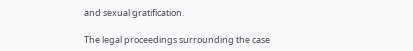and sexual gratification.

The legal proceedings surrounding the case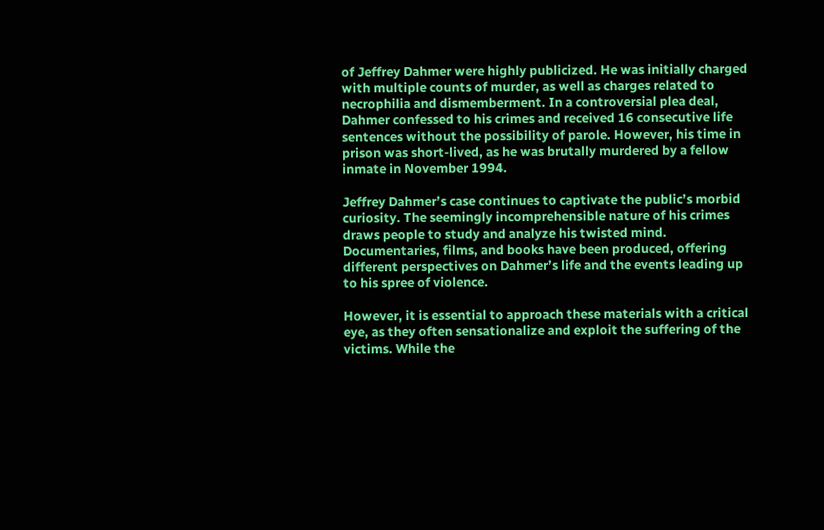of Jeffrey Dahmer were highly publicized. He was initially charged with multiple counts of murder, as well as charges related to necrophilia and dismemberment. In a controversial plea deal, Dahmer confessed to his crimes and received 16 consecutive life sentences without the possibility of parole. However, his time in prison was short-lived, as he was brutally murdered by a fellow inmate in November 1994.

Jeffrey Dahmer’s case continues to captivate the public’s morbid curiosity. The seemingly incomprehensible nature of his crimes draws people to study and analyze his twisted mind. Documentaries, films, and books have been produced, offering different perspectives on Dahmer’s life and the events leading up to his spree of violence.

However, it is essential to approach these materials with a critical eye, as they often sensationalize and exploit the suffering of the victims. While the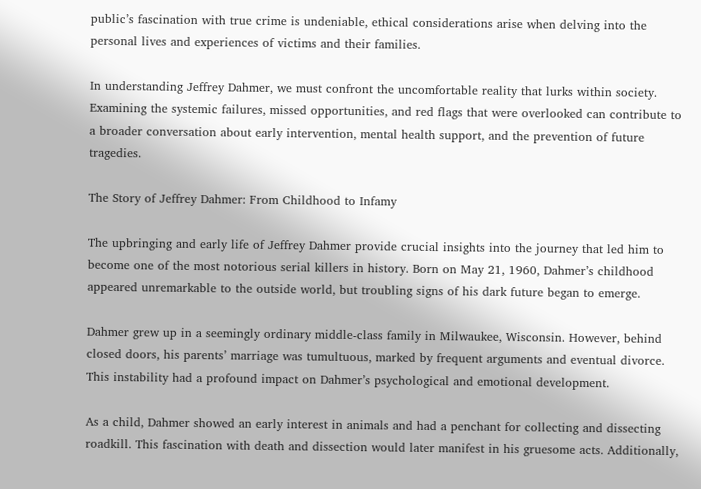public’s fascination with true crime is undeniable, ethical considerations arise when delving into the personal lives and experiences of victims and their families.

In understanding Jeffrey Dahmer, we must confront the uncomfortable reality that lurks within society. Examining the systemic failures, missed opportunities, and red flags that were overlooked can contribute to a broader conversation about early intervention, mental health support, and the prevention of future tragedies.

The Story of Jeffrey Dahmer: From Childhood to Infamy

The upbringing and early life of Jeffrey Dahmer provide crucial insights into the journey that led him to become one of the most notorious serial killers in history. Born on May 21, 1960, Dahmer’s childhood appeared unremarkable to the outside world, but troubling signs of his dark future began to emerge.

Dahmer grew up in a seemingly ordinary middle-class family in Milwaukee, Wisconsin. However, behind closed doors, his parents’ marriage was tumultuous, marked by frequent arguments and eventual divorce. This instability had a profound impact on Dahmer’s psychological and emotional development.

As a child, Dahmer showed an early interest in animals and had a penchant for collecting and dissecting roadkill. This fascination with death and dissection would later manifest in his gruesome acts. Additionally,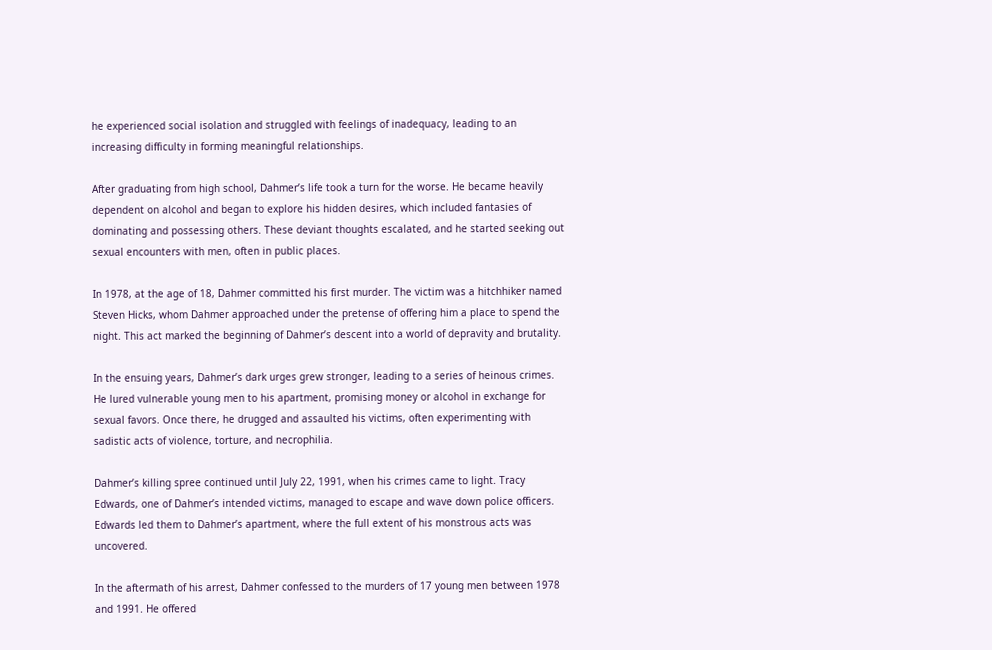he experienced social isolation and struggled with feelings of inadequacy, leading to an increasing difficulty in forming meaningful relationships.

After graduating from high school, Dahmer’s life took a turn for the worse. He became heavily dependent on alcohol and began to explore his hidden desires, which included fantasies of dominating and possessing others. These deviant thoughts escalated, and he started seeking out sexual encounters with men, often in public places.

In 1978, at the age of 18, Dahmer committed his first murder. The victim was a hitchhiker named Steven Hicks, whom Dahmer approached under the pretense of offering him a place to spend the night. This act marked the beginning of Dahmer’s descent into a world of depravity and brutality.

In the ensuing years, Dahmer’s dark urges grew stronger, leading to a series of heinous crimes. He lured vulnerable young men to his apartment, promising money or alcohol in exchange for sexual favors. Once there, he drugged and assaulted his victims, often experimenting with sadistic acts of violence, torture, and necrophilia.

Dahmer’s killing spree continued until July 22, 1991, when his crimes came to light. Tracy Edwards, one of Dahmer’s intended victims, managed to escape and wave down police officers. Edwards led them to Dahmer’s apartment, where the full extent of his monstrous acts was uncovered.

In the aftermath of his arrest, Dahmer confessed to the murders of 17 young men between 1978 and 1991. He offered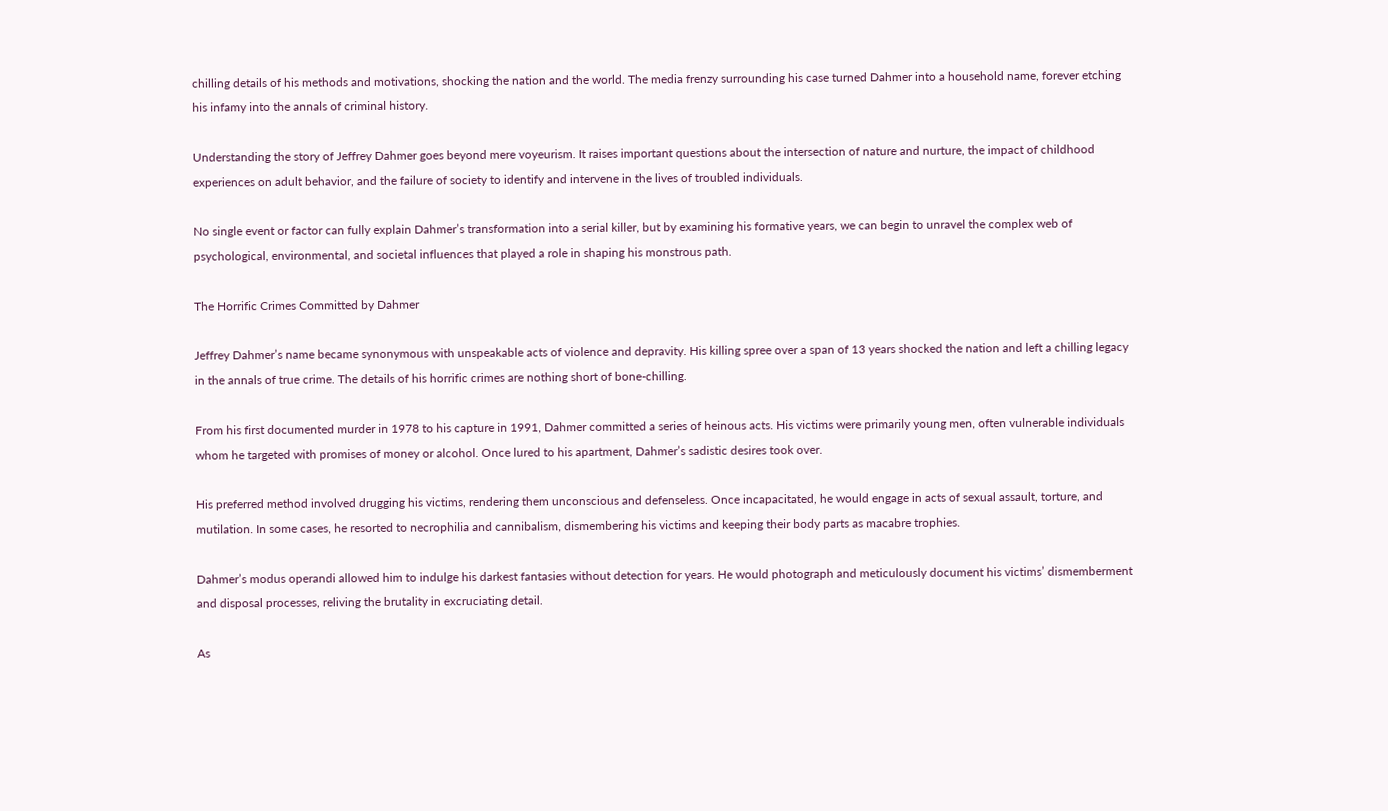chilling details of his methods and motivations, shocking the nation and the world. The media frenzy surrounding his case turned Dahmer into a household name, forever etching his infamy into the annals of criminal history.

Understanding the story of Jeffrey Dahmer goes beyond mere voyeurism. It raises important questions about the intersection of nature and nurture, the impact of childhood experiences on adult behavior, and the failure of society to identify and intervene in the lives of troubled individuals.

No single event or factor can fully explain Dahmer’s transformation into a serial killer, but by examining his formative years, we can begin to unravel the complex web of psychological, environmental, and societal influences that played a role in shaping his monstrous path.

The Horrific Crimes Committed by Dahmer

Jeffrey Dahmer’s name became synonymous with unspeakable acts of violence and depravity. His killing spree over a span of 13 years shocked the nation and left a chilling legacy in the annals of true crime. The details of his horrific crimes are nothing short of bone-chilling.

From his first documented murder in 1978 to his capture in 1991, Dahmer committed a series of heinous acts. His victims were primarily young men, often vulnerable individuals whom he targeted with promises of money or alcohol. Once lured to his apartment, Dahmer’s sadistic desires took over.

His preferred method involved drugging his victims, rendering them unconscious and defenseless. Once incapacitated, he would engage in acts of sexual assault, torture, and mutilation. In some cases, he resorted to necrophilia and cannibalism, dismembering his victims and keeping their body parts as macabre trophies.

Dahmer’s modus operandi allowed him to indulge his darkest fantasies without detection for years. He would photograph and meticulously document his victims’ dismemberment and disposal processes, reliving the brutality in excruciating detail.

As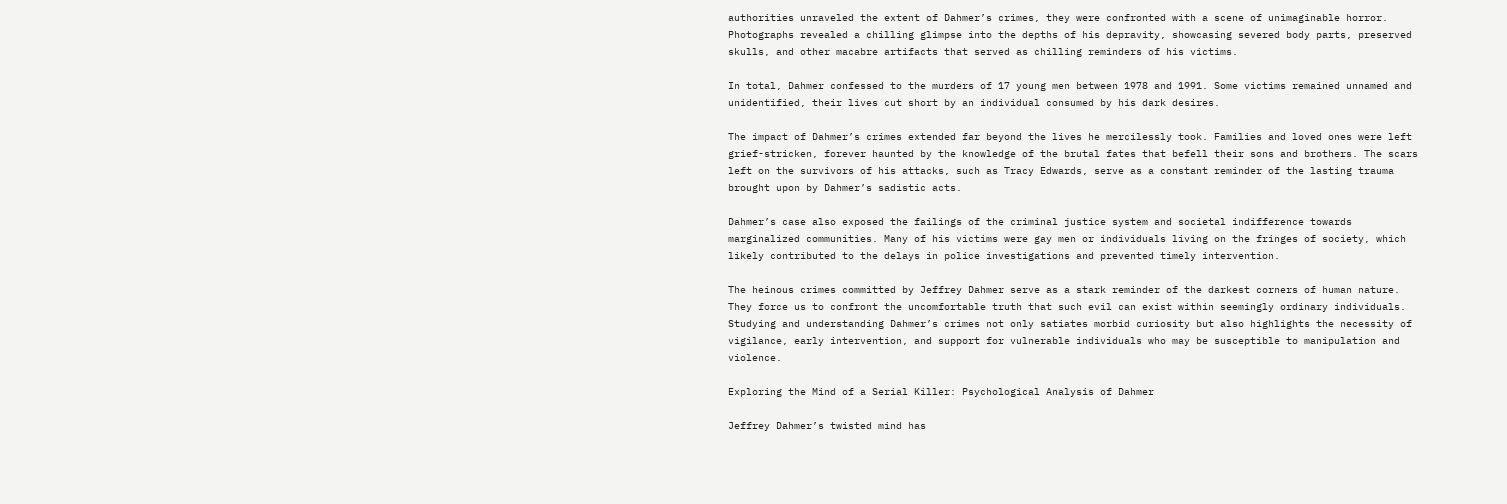authorities unraveled the extent of Dahmer’s crimes, they were confronted with a scene of unimaginable horror. Photographs revealed a chilling glimpse into the depths of his depravity, showcasing severed body parts, preserved skulls, and other macabre artifacts that served as chilling reminders of his victims.

In total, Dahmer confessed to the murders of 17 young men between 1978 and 1991. Some victims remained unnamed and unidentified, their lives cut short by an individual consumed by his dark desires.

The impact of Dahmer’s crimes extended far beyond the lives he mercilessly took. Families and loved ones were left grief-stricken, forever haunted by the knowledge of the brutal fates that befell their sons and brothers. The scars left on the survivors of his attacks, such as Tracy Edwards, serve as a constant reminder of the lasting trauma brought upon by Dahmer’s sadistic acts.

Dahmer’s case also exposed the failings of the criminal justice system and societal indifference towards marginalized communities. Many of his victims were gay men or individuals living on the fringes of society, which likely contributed to the delays in police investigations and prevented timely intervention.

The heinous crimes committed by Jeffrey Dahmer serve as a stark reminder of the darkest corners of human nature. They force us to confront the uncomfortable truth that such evil can exist within seemingly ordinary individuals. Studying and understanding Dahmer’s crimes not only satiates morbid curiosity but also highlights the necessity of vigilance, early intervention, and support for vulnerable individuals who may be susceptible to manipulation and violence.

Exploring the Mind of a Serial Killer: Psychological Analysis of Dahmer

Jeffrey Dahmer’s twisted mind has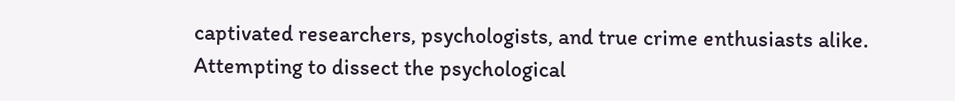captivated researchers, psychologists, and true crime enthusiasts alike. Attempting to dissect the psychological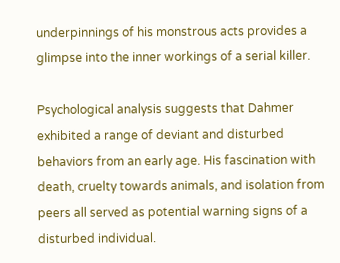underpinnings of his monstrous acts provides a glimpse into the inner workings of a serial killer.

Psychological analysis suggests that Dahmer exhibited a range of deviant and disturbed behaviors from an early age. His fascination with death, cruelty towards animals, and isolation from peers all served as potential warning signs of a disturbed individual.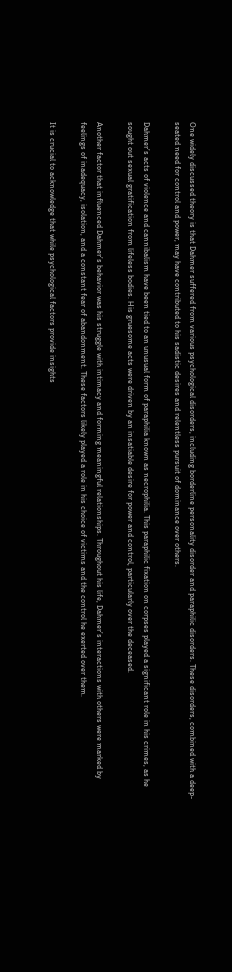One widely discussed theory is that Dahmer suffered from various psychological disorders, including borderline personality disorder and paraphilic disorders. These disorders, combined with a deep-seated need for control and power, may have contributed to his sadistic desires and relentless pursuit of dominance over others.

Dahmer’s acts of violence and cannibalism have been tied to an unusual form of paraphilia known as necrophilia. This paraphilic fixation on corpses played a significant role in his crimes, as he sought out sexual gratification from lifeless bodies. His gruesome acts were driven by an insatiable desire for power and control, particularly over the deceased.

Another factor that influenced Dahmer’s behavior was his struggle with intimacy and forming meaningful relationships. Throughout his life, Dahmer’s interactions with others were marked by feelings of inadequacy, isolation, and a constant fear of abandonment. These factors likely played a role in his choice of victims and the control he exerted over them.

It is crucial to acknowledge that while psychological factors provide insights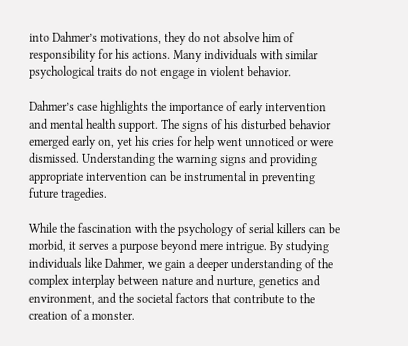into Dahmer’s motivations, they do not absolve him of responsibility for his actions. Many individuals with similar psychological traits do not engage in violent behavior.

Dahmer’s case highlights the importance of early intervention and mental health support. The signs of his disturbed behavior emerged early on, yet his cries for help went unnoticed or were dismissed. Understanding the warning signs and providing appropriate intervention can be instrumental in preventing future tragedies.

While the fascination with the psychology of serial killers can be morbid, it serves a purpose beyond mere intrigue. By studying individuals like Dahmer, we gain a deeper understanding of the complex interplay between nature and nurture, genetics and environment, and the societal factors that contribute to the creation of a monster.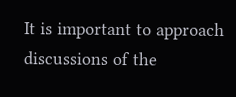It is important to approach discussions of the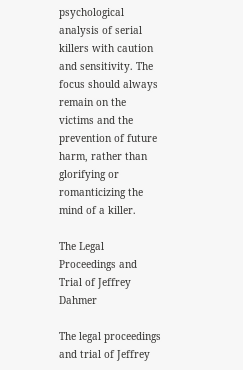psychological analysis of serial killers with caution and sensitivity. The focus should always remain on the victims and the prevention of future harm, rather than glorifying or romanticizing the mind of a killer.

The Legal Proceedings and Trial of Jeffrey Dahmer

The legal proceedings and trial of Jeffrey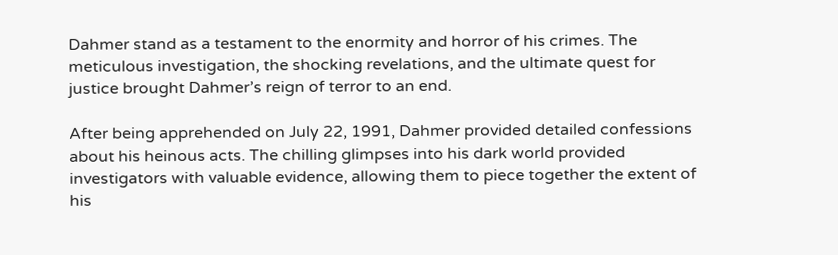Dahmer stand as a testament to the enormity and horror of his crimes. The meticulous investigation, the shocking revelations, and the ultimate quest for justice brought Dahmer’s reign of terror to an end.

After being apprehended on July 22, 1991, Dahmer provided detailed confessions about his heinous acts. The chilling glimpses into his dark world provided investigators with valuable evidence, allowing them to piece together the extent of his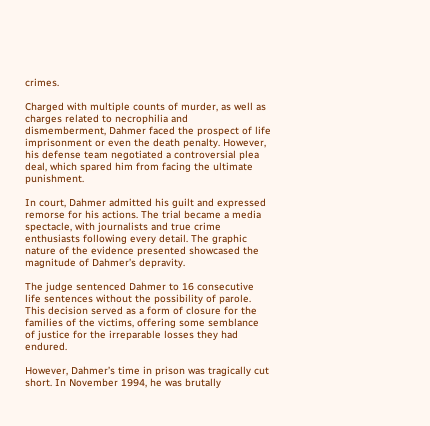crimes.

Charged with multiple counts of murder, as well as charges related to necrophilia and dismemberment, Dahmer faced the prospect of life imprisonment or even the death penalty. However, his defense team negotiated a controversial plea deal, which spared him from facing the ultimate punishment.

In court, Dahmer admitted his guilt and expressed remorse for his actions. The trial became a media spectacle, with journalists and true crime enthusiasts following every detail. The graphic nature of the evidence presented showcased the magnitude of Dahmer’s depravity.

The judge sentenced Dahmer to 16 consecutive life sentences without the possibility of parole. This decision served as a form of closure for the families of the victims, offering some semblance of justice for the irreparable losses they had endured.

However, Dahmer’s time in prison was tragically cut short. In November 1994, he was brutally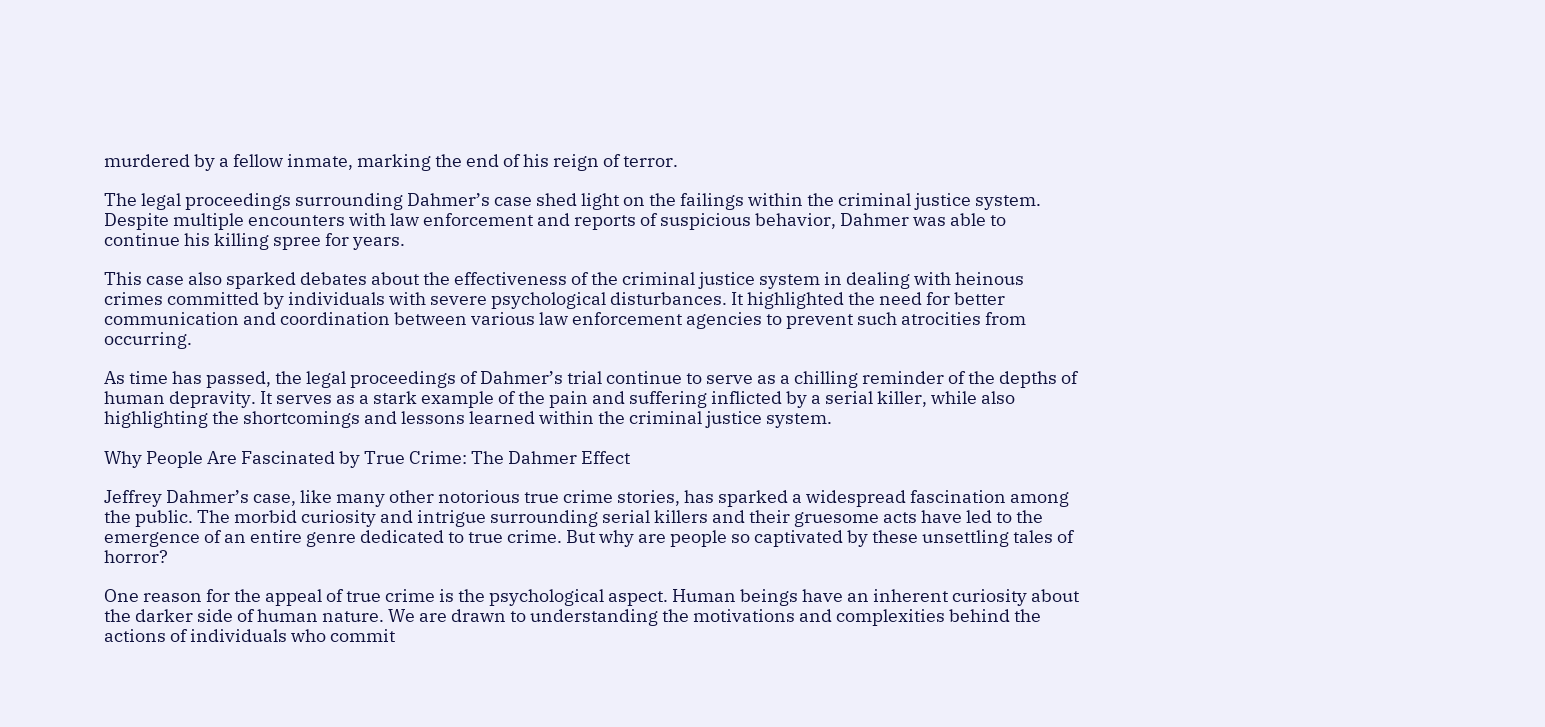murdered by a fellow inmate, marking the end of his reign of terror.

The legal proceedings surrounding Dahmer’s case shed light on the failings within the criminal justice system. Despite multiple encounters with law enforcement and reports of suspicious behavior, Dahmer was able to continue his killing spree for years.

This case also sparked debates about the effectiveness of the criminal justice system in dealing with heinous crimes committed by individuals with severe psychological disturbances. It highlighted the need for better communication and coordination between various law enforcement agencies to prevent such atrocities from occurring.

As time has passed, the legal proceedings of Dahmer’s trial continue to serve as a chilling reminder of the depths of human depravity. It serves as a stark example of the pain and suffering inflicted by a serial killer, while also highlighting the shortcomings and lessons learned within the criminal justice system.

Why People Are Fascinated by True Crime: The Dahmer Effect

Jeffrey Dahmer’s case, like many other notorious true crime stories, has sparked a widespread fascination among the public. The morbid curiosity and intrigue surrounding serial killers and their gruesome acts have led to the emergence of an entire genre dedicated to true crime. But why are people so captivated by these unsettling tales of horror?

One reason for the appeal of true crime is the psychological aspect. Human beings have an inherent curiosity about the darker side of human nature. We are drawn to understanding the motivations and complexities behind the actions of individuals who commit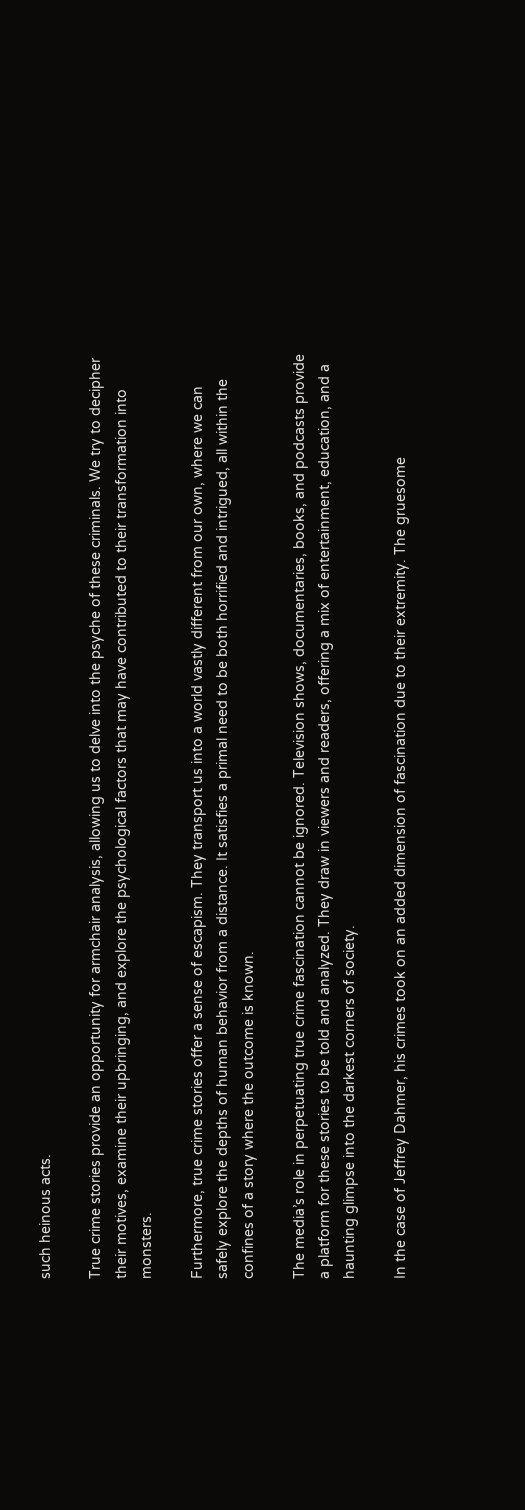such heinous acts.

True crime stories provide an opportunity for armchair analysis, allowing us to delve into the psyche of these criminals. We try to decipher their motives, examine their upbringing, and explore the psychological factors that may have contributed to their transformation into monsters.

Furthermore, true crime stories offer a sense of escapism. They transport us into a world vastly different from our own, where we can safely explore the depths of human behavior from a distance. It satisfies a primal need to be both horrified and intrigued, all within the confines of a story where the outcome is known.

The media’s role in perpetuating true crime fascination cannot be ignored. Television shows, documentaries, books, and podcasts provide a platform for these stories to be told and analyzed. They draw in viewers and readers, offering a mix of entertainment, education, and a haunting glimpse into the darkest corners of society.

In the case of Jeffrey Dahmer, his crimes took on an added dimension of fascination due to their extremity. The gruesome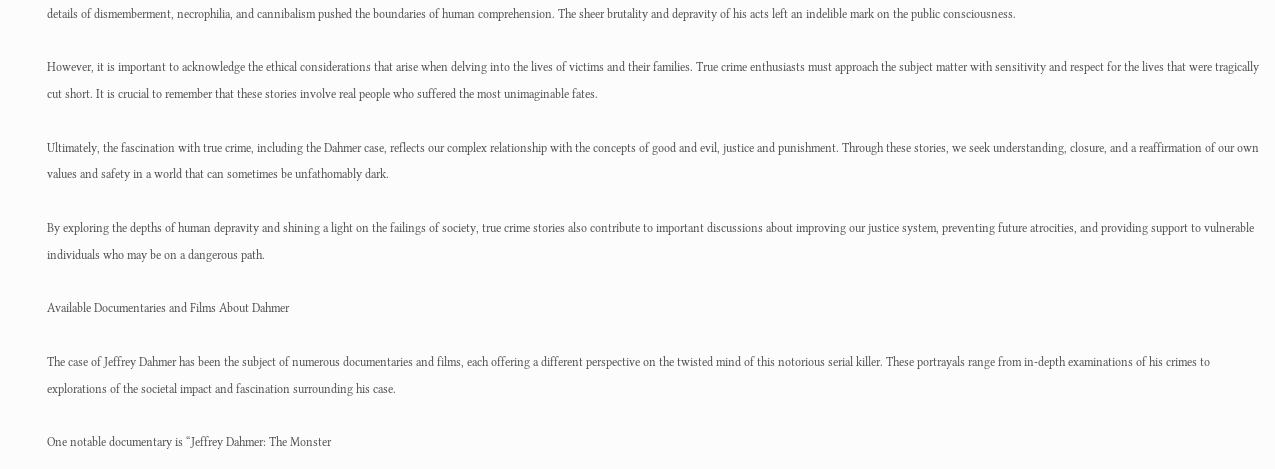details of dismemberment, necrophilia, and cannibalism pushed the boundaries of human comprehension. The sheer brutality and depravity of his acts left an indelible mark on the public consciousness.

However, it is important to acknowledge the ethical considerations that arise when delving into the lives of victims and their families. True crime enthusiasts must approach the subject matter with sensitivity and respect for the lives that were tragically cut short. It is crucial to remember that these stories involve real people who suffered the most unimaginable fates.

Ultimately, the fascination with true crime, including the Dahmer case, reflects our complex relationship with the concepts of good and evil, justice and punishment. Through these stories, we seek understanding, closure, and a reaffirmation of our own values and safety in a world that can sometimes be unfathomably dark.

By exploring the depths of human depravity and shining a light on the failings of society, true crime stories also contribute to important discussions about improving our justice system, preventing future atrocities, and providing support to vulnerable individuals who may be on a dangerous path.

Available Documentaries and Films About Dahmer

The case of Jeffrey Dahmer has been the subject of numerous documentaries and films, each offering a different perspective on the twisted mind of this notorious serial killer. These portrayals range from in-depth examinations of his crimes to explorations of the societal impact and fascination surrounding his case.

One notable documentary is “Jeffrey Dahmer: The Monster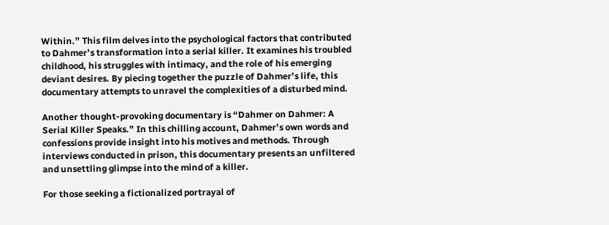Within.” This film delves into the psychological factors that contributed to Dahmer’s transformation into a serial killer. It examines his troubled childhood, his struggles with intimacy, and the role of his emerging deviant desires. By piecing together the puzzle of Dahmer’s life, this documentary attempts to unravel the complexities of a disturbed mind.

Another thought-provoking documentary is “Dahmer on Dahmer: A Serial Killer Speaks.” In this chilling account, Dahmer’s own words and confessions provide insight into his motives and methods. Through interviews conducted in prison, this documentary presents an unfiltered and unsettling glimpse into the mind of a killer.

For those seeking a fictionalized portrayal of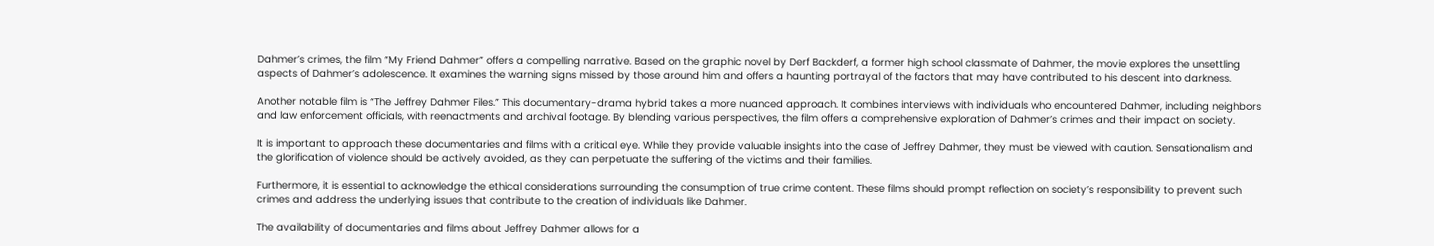Dahmer’s crimes, the film “My Friend Dahmer” offers a compelling narrative. Based on the graphic novel by Derf Backderf, a former high school classmate of Dahmer, the movie explores the unsettling aspects of Dahmer’s adolescence. It examines the warning signs missed by those around him and offers a haunting portrayal of the factors that may have contributed to his descent into darkness.

Another notable film is “The Jeffrey Dahmer Files.” This documentary-drama hybrid takes a more nuanced approach. It combines interviews with individuals who encountered Dahmer, including neighbors and law enforcement officials, with reenactments and archival footage. By blending various perspectives, the film offers a comprehensive exploration of Dahmer’s crimes and their impact on society.

It is important to approach these documentaries and films with a critical eye. While they provide valuable insights into the case of Jeffrey Dahmer, they must be viewed with caution. Sensationalism and the glorification of violence should be actively avoided, as they can perpetuate the suffering of the victims and their families.

Furthermore, it is essential to acknowledge the ethical considerations surrounding the consumption of true crime content. These films should prompt reflection on society’s responsibility to prevent such crimes and address the underlying issues that contribute to the creation of individuals like Dahmer.

The availability of documentaries and films about Jeffrey Dahmer allows for a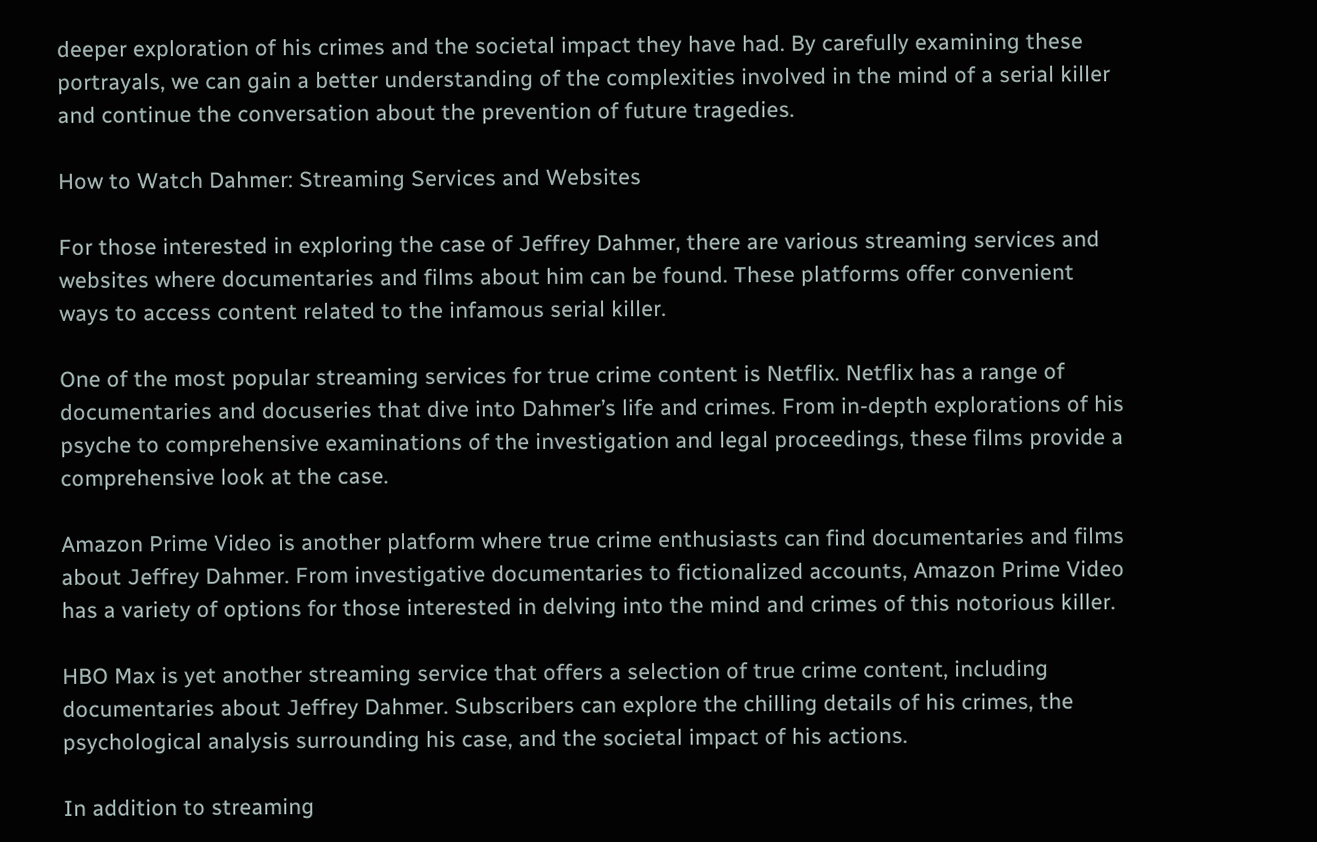deeper exploration of his crimes and the societal impact they have had. By carefully examining these portrayals, we can gain a better understanding of the complexities involved in the mind of a serial killer and continue the conversation about the prevention of future tragedies.

How to Watch Dahmer: Streaming Services and Websites

For those interested in exploring the case of Jeffrey Dahmer, there are various streaming services and websites where documentaries and films about him can be found. These platforms offer convenient ways to access content related to the infamous serial killer.

One of the most popular streaming services for true crime content is Netflix. Netflix has a range of documentaries and docuseries that dive into Dahmer’s life and crimes. From in-depth explorations of his psyche to comprehensive examinations of the investigation and legal proceedings, these films provide a comprehensive look at the case.

Amazon Prime Video is another platform where true crime enthusiasts can find documentaries and films about Jeffrey Dahmer. From investigative documentaries to fictionalized accounts, Amazon Prime Video has a variety of options for those interested in delving into the mind and crimes of this notorious killer.

HBO Max is yet another streaming service that offers a selection of true crime content, including documentaries about Jeffrey Dahmer. Subscribers can explore the chilling details of his crimes, the psychological analysis surrounding his case, and the societal impact of his actions.

In addition to streaming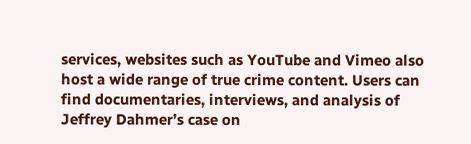services, websites such as YouTube and Vimeo also host a wide range of true crime content. Users can find documentaries, interviews, and analysis of Jeffrey Dahmer’s case on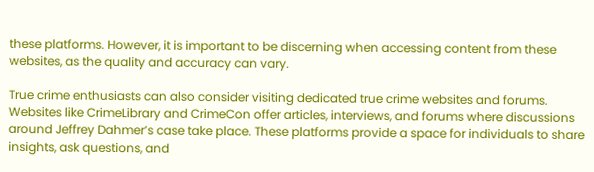these platforms. However, it is important to be discerning when accessing content from these websites, as the quality and accuracy can vary.

True crime enthusiasts can also consider visiting dedicated true crime websites and forums. Websites like CrimeLibrary and CrimeCon offer articles, interviews, and forums where discussions around Jeffrey Dahmer’s case take place. These platforms provide a space for individuals to share insights, ask questions, and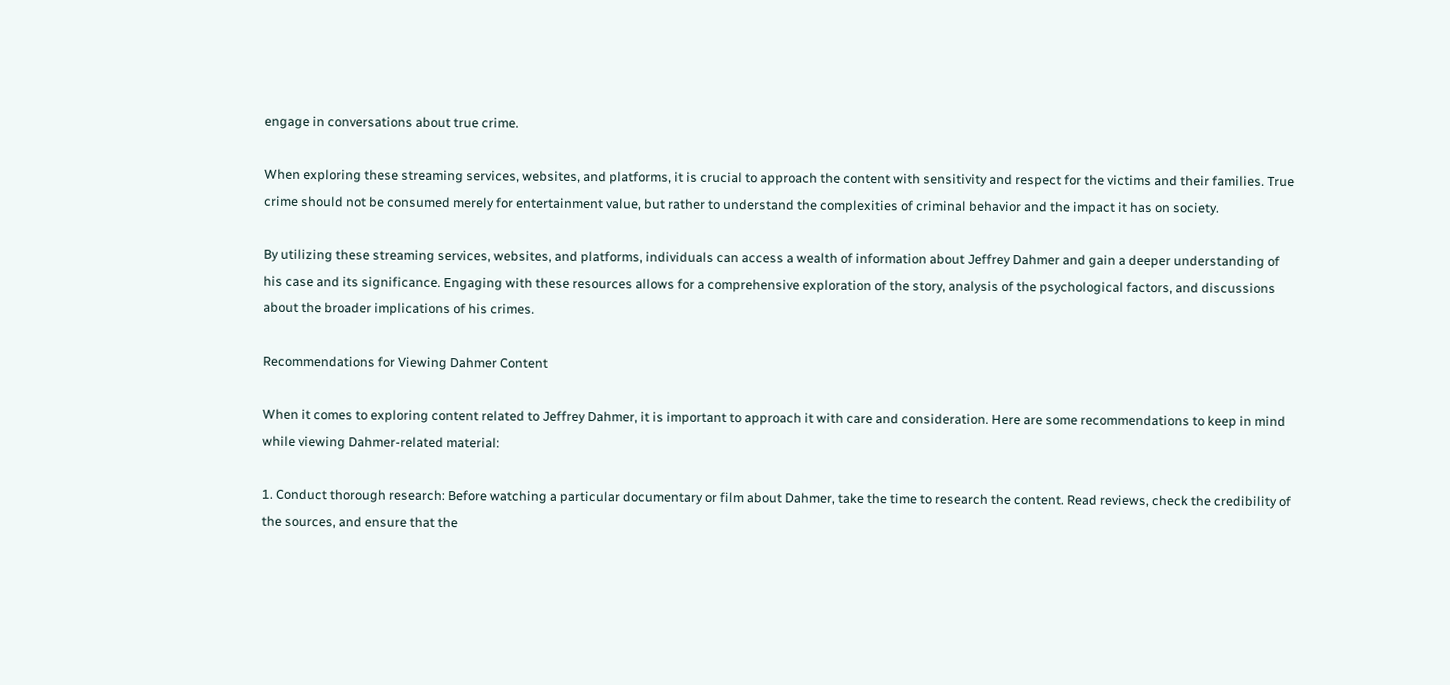engage in conversations about true crime.

When exploring these streaming services, websites, and platforms, it is crucial to approach the content with sensitivity and respect for the victims and their families. True crime should not be consumed merely for entertainment value, but rather to understand the complexities of criminal behavior and the impact it has on society.

By utilizing these streaming services, websites, and platforms, individuals can access a wealth of information about Jeffrey Dahmer and gain a deeper understanding of his case and its significance. Engaging with these resources allows for a comprehensive exploration of the story, analysis of the psychological factors, and discussions about the broader implications of his crimes.

Recommendations for Viewing Dahmer Content

When it comes to exploring content related to Jeffrey Dahmer, it is important to approach it with care and consideration. Here are some recommendations to keep in mind while viewing Dahmer-related material:

1. Conduct thorough research: Before watching a particular documentary or film about Dahmer, take the time to research the content. Read reviews, check the credibility of the sources, and ensure that the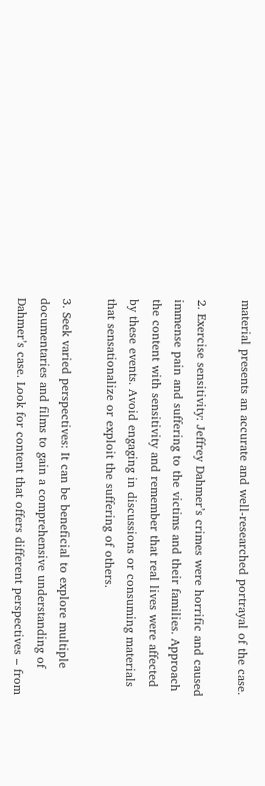material presents an accurate and well-researched portrayal of the case.

2. Exercise sensitivity: Jeffrey Dahmer’s crimes were horrific and caused immense pain and suffering to the victims and their families. Approach the content with sensitivity and remember that real lives were affected by these events. Avoid engaging in discussions or consuming materials that sensationalize or exploit the suffering of others.

3. Seek varied perspectives: It can be beneficial to explore multiple documentaries and films to gain a comprehensive understanding of Dahmer’s case. Look for content that offers different perspectives – from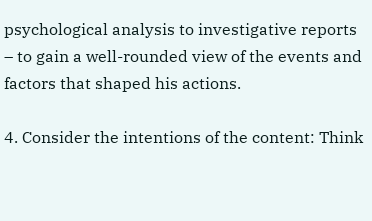psychological analysis to investigative reports – to gain a well-rounded view of the events and factors that shaped his actions.

4. Consider the intentions of the content: Think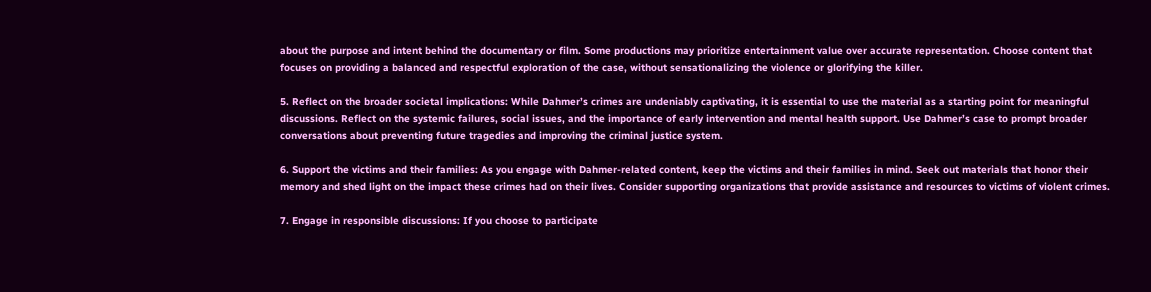about the purpose and intent behind the documentary or film. Some productions may prioritize entertainment value over accurate representation. Choose content that focuses on providing a balanced and respectful exploration of the case, without sensationalizing the violence or glorifying the killer.

5. Reflect on the broader societal implications: While Dahmer’s crimes are undeniably captivating, it is essential to use the material as a starting point for meaningful discussions. Reflect on the systemic failures, social issues, and the importance of early intervention and mental health support. Use Dahmer’s case to prompt broader conversations about preventing future tragedies and improving the criminal justice system.

6. Support the victims and their families: As you engage with Dahmer-related content, keep the victims and their families in mind. Seek out materials that honor their memory and shed light on the impact these crimes had on their lives. Consider supporting organizations that provide assistance and resources to victims of violent crimes.

7. Engage in responsible discussions: If you choose to participate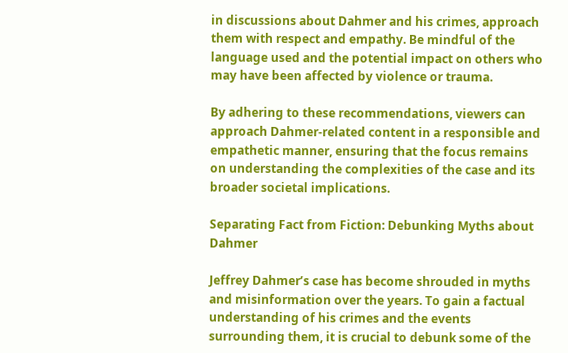in discussions about Dahmer and his crimes, approach them with respect and empathy. Be mindful of the language used and the potential impact on others who may have been affected by violence or trauma.

By adhering to these recommendations, viewers can approach Dahmer-related content in a responsible and empathetic manner, ensuring that the focus remains on understanding the complexities of the case and its broader societal implications.

Separating Fact from Fiction: Debunking Myths about Dahmer

Jeffrey Dahmer’s case has become shrouded in myths and misinformation over the years. To gain a factual understanding of his crimes and the events surrounding them, it is crucial to debunk some of the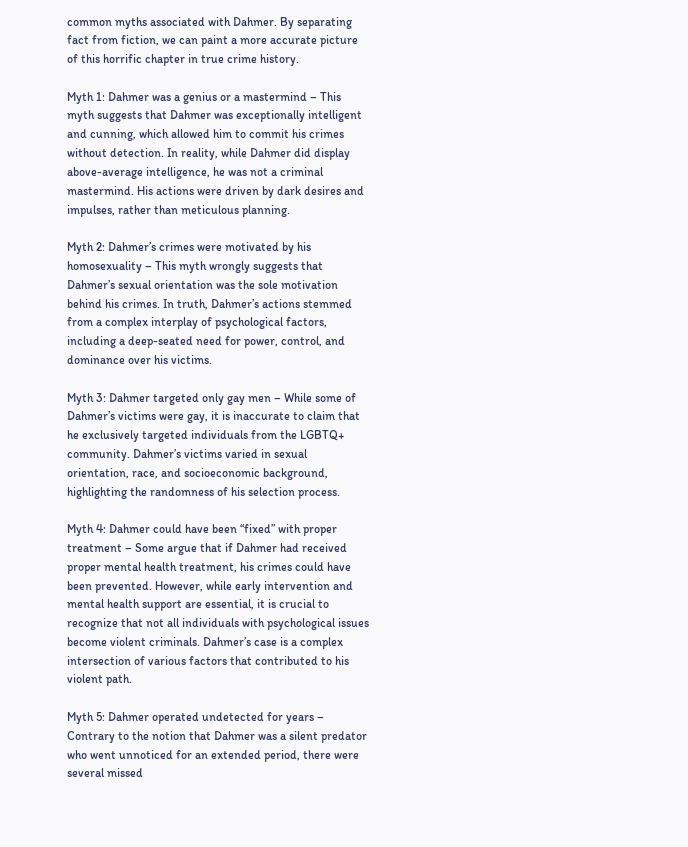common myths associated with Dahmer. By separating fact from fiction, we can paint a more accurate picture of this horrific chapter in true crime history.

Myth 1: Dahmer was a genius or a mastermind – This myth suggests that Dahmer was exceptionally intelligent and cunning, which allowed him to commit his crimes without detection. In reality, while Dahmer did display above-average intelligence, he was not a criminal mastermind. His actions were driven by dark desires and impulses, rather than meticulous planning.

Myth 2: Dahmer’s crimes were motivated by his homosexuality – This myth wrongly suggests that Dahmer’s sexual orientation was the sole motivation behind his crimes. In truth, Dahmer’s actions stemmed from a complex interplay of psychological factors, including a deep-seated need for power, control, and dominance over his victims.

Myth 3: Dahmer targeted only gay men – While some of Dahmer’s victims were gay, it is inaccurate to claim that he exclusively targeted individuals from the LGBTQ+ community. Dahmer’s victims varied in sexual orientation, race, and socioeconomic background, highlighting the randomness of his selection process.

Myth 4: Dahmer could have been “fixed” with proper treatment – Some argue that if Dahmer had received proper mental health treatment, his crimes could have been prevented. However, while early intervention and mental health support are essential, it is crucial to recognize that not all individuals with psychological issues become violent criminals. Dahmer’s case is a complex intersection of various factors that contributed to his violent path.

Myth 5: Dahmer operated undetected for years – Contrary to the notion that Dahmer was a silent predator who went unnoticed for an extended period, there were several missed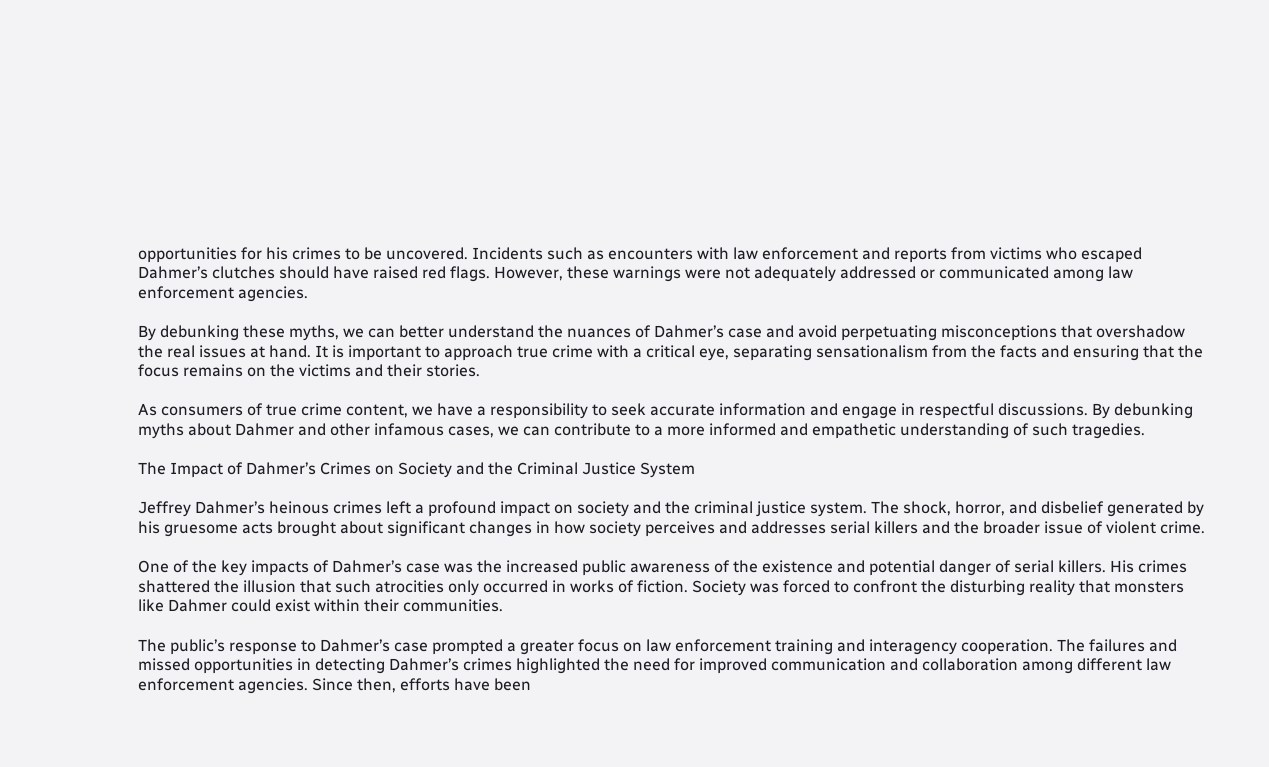opportunities for his crimes to be uncovered. Incidents such as encounters with law enforcement and reports from victims who escaped Dahmer’s clutches should have raised red flags. However, these warnings were not adequately addressed or communicated among law enforcement agencies.

By debunking these myths, we can better understand the nuances of Dahmer’s case and avoid perpetuating misconceptions that overshadow the real issues at hand. It is important to approach true crime with a critical eye, separating sensationalism from the facts and ensuring that the focus remains on the victims and their stories.

As consumers of true crime content, we have a responsibility to seek accurate information and engage in respectful discussions. By debunking myths about Dahmer and other infamous cases, we can contribute to a more informed and empathetic understanding of such tragedies.

The Impact of Dahmer’s Crimes on Society and the Criminal Justice System

Jeffrey Dahmer’s heinous crimes left a profound impact on society and the criminal justice system. The shock, horror, and disbelief generated by his gruesome acts brought about significant changes in how society perceives and addresses serial killers and the broader issue of violent crime.

One of the key impacts of Dahmer’s case was the increased public awareness of the existence and potential danger of serial killers. His crimes shattered the illusion that such atrocities only occurred in works of fiction. Society was forced to confront the disturbing reality that monsters like Dahmer could exist within their communities.

The public’s response to Dahmer’s case prompted a greater focus on law enforcement training and interagency cooperation. The failures and missed opportunities in detecting Dahmer’s crimes highlighted the need for improved communication and collaboration among different law enforcement agencies. Since then, efforts have been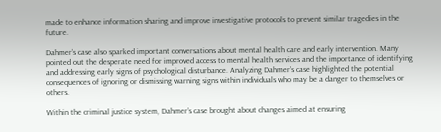made to enhance information sharing and improve investigative protocols to prevent similar tragedies in the future.

Dahmer’s case also sparked important conversations about mental health care and early intervention. Many pointed out the desperate need for improved access to mental health services and the importance of identifying and addressing early signs of psychological disturbance. Analyzing Dahmer’s case highlighted the potential consequences of ignoring or dismissing warning signs within individuals who may be a danger to themselves or others.

Within the criminal justice system, Dahmer’s case brought about changes aimed at ensuring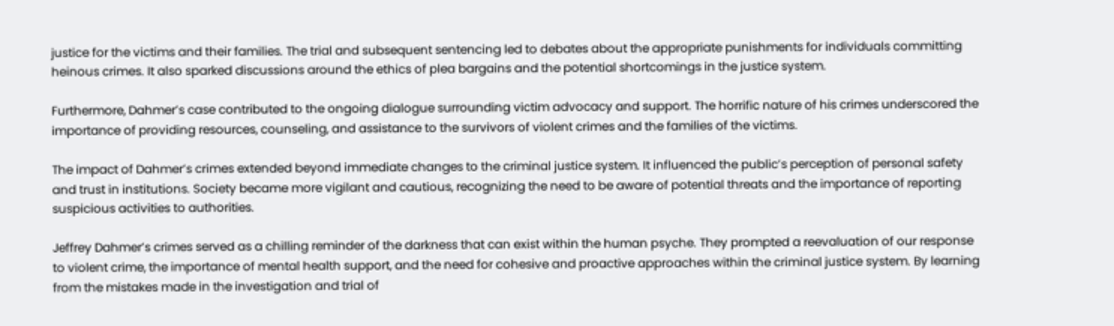justice for the victims and their families. The trial and subsequent sentencing led to debates about the appropriate punishments for individuals committing heinous crimes. It also sparked discussions around the ethics of plea bargains and the potential shortcomings in the justice system.

Furthermore, Dahmer’s case contributed to the ongoing dialogue surrounding victim advocacy and support. The horrific nature of his crimes underscored the importance of providing resources, counseling, and assistance to the survivors of violent crimes and the families of the victims.

The impact of Dahmer’s crimes extended beyond immediate changes to the criminal justice system. It influenced the public’s perception of personal safety and trust in institutions. Society became more vigilant and cautious, recognizing the need to be aware of potential threats and the importance of reporting suspicious activities to authorities.

Jeffrey Dahmer’s crimes served as a chilling reminder of the darkness that can exist within the human psyche. They prompted a reevaluation of our response to violent crime, the importance of mental health support, and the need for cohesive and proactive approaches within the criminal justice system. By learning from the mistakes made in the investigation and trial of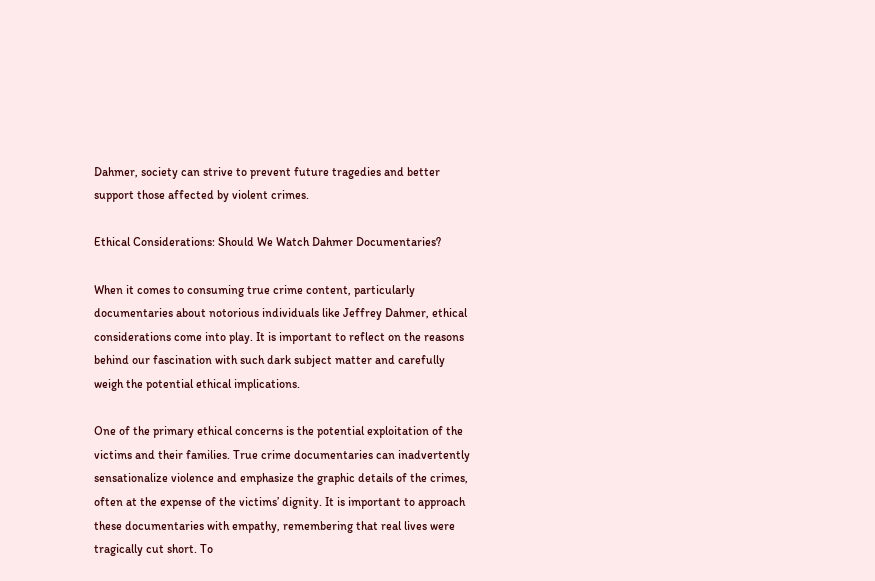Dahmer, society can strive to prevent future tragedies and better support those affected by violent crimes.

Ethical Considerations: Should We Watch Dahmer Documentaries?

When it comes to consuming true crime content, particularly documentaries about notorious individuals like Jeffrey Dahmer, ethical considerations come into play. It is important to reflect on the reasons behind our fascination with such dark subject matter and carefully weigh the potential ethical implications.

One of the primary ethical concerns is the potential exploitation of the victims and their families. True crime documentaries can inadvertently sensationalize violence and emphasize the graphic details of the crimes, often at the expense of the victims’ dignity. It is important to approach these documentaries with empathy, remembering that real lives were tragically cut short. To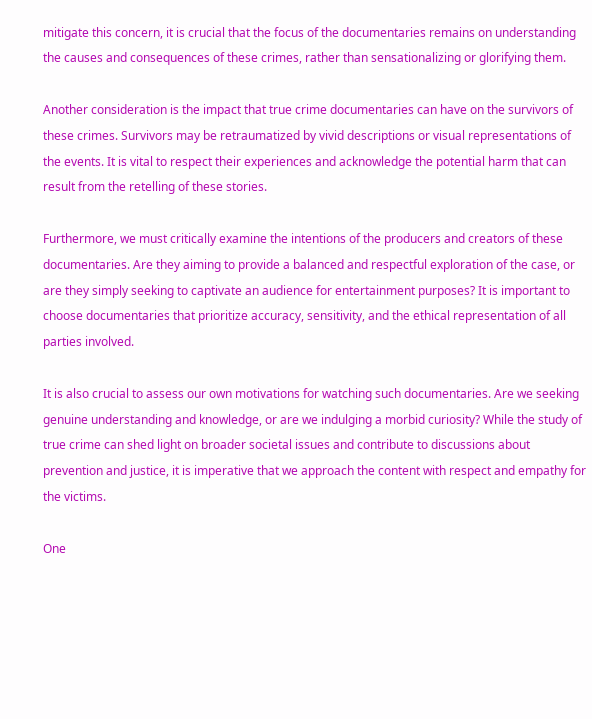mitigate this concern, it is crucial that the focus of the documentaries remains on understanding the causes and consequences of these crimes, rather than sensationalizing or glorifying them.

Another consideration is the impact that true crime documentaries can have on the survivors of these crimes. Survivors may be retraumatized by vivid descriptions or visual representations of the events. It is vital to respect their experiences and acknowledge the potential harm that can result from the retelling of these stories.

Furthermore, we must critically examine the intentions of the producers and creators of these documentaries. Are they aiming to provide a balanced and respectful exploration of the case, or are they simply seeking to captivate an audience for entertainment purposes? It is important to choose documentaries that prioritize accuracy, sensitivity, and the ethical representation of all parties involved.

It is also crucial to assess our own motivations for watching such documentaries. Are we seeking genuine understanding and knowledge, or are we indulging a morbid curiosity? While the study of true crime can shed light on broader societal issues and contribute to discussions about prevention and justice, it is imperative that we approach the content with respect and empathy for the victims.

One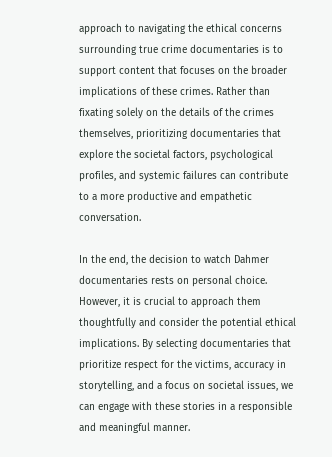approach to navigating the ethical concerns surrounding true crime documentaries is to support content that focuses on the broader implications of these crimes. Rather than fixating solely on the details of the crimes themselves, prioritizing documentaries that explore the societal factors, psychological profiles, and systemic failures can contribute to a more productive and empathetic conversation.

In the end, the decision to watch Dahmer documentaries rests on personal choice. However, it is crucial to approach them thoughtfully and consider the potential ethical implications. By selecting documentaries that prioritize respect for the victims, accuracy in storytelling, and a focus on societal issues, we can engage with these stories in a responsible and meaningful manner.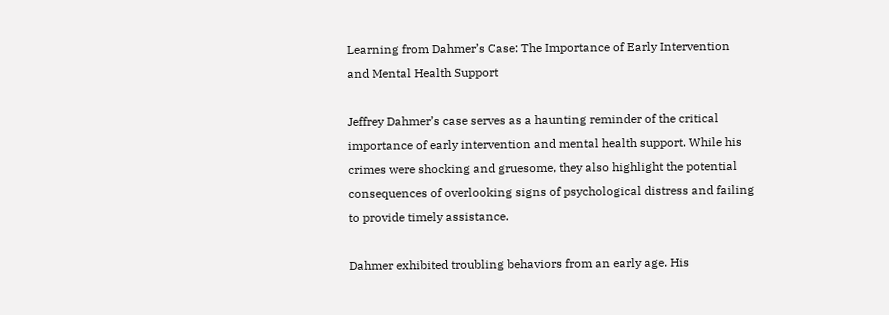Learning from Dahmer’s Case: The Importance of Early Intervention and Mental Health Support

Jeffrey Dahmer’s case serves as a haunting reminder of the critical importance of early intervention and mental health support. While his crimes were shocking and gruesome, they also highlight the potential consequences of overlooking signs of psychological distress and failing to provide timely assistance.

Dahmer exhibited troubling behaviors from an early age. His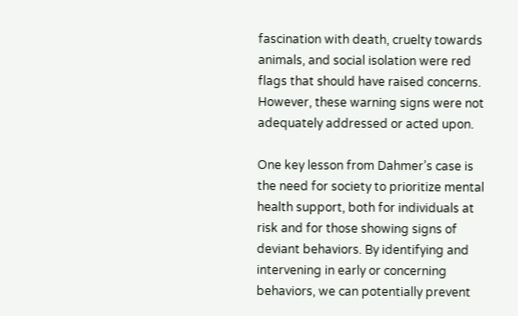fascination with death, cruelty towards animals, and social isolation were red flags that should have raised concerns. However, these warning signs were not adequately addressed or acted upon.

One key lesson from Dahmer’s case is the need for society to prioritize mental health support, both for individuals at risk and for those showing signs of deviant behaviors. By identifying and intervening in early or concerning behaviors, we can potentially prevent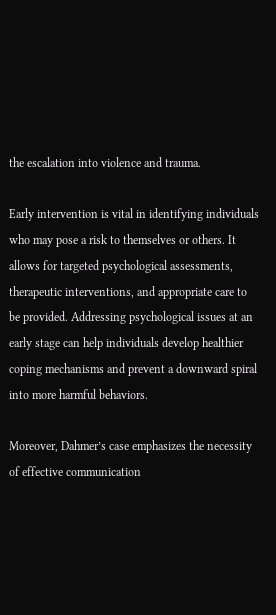the escalation into violence and trauma.

Early intervention is vital in identifying individuals who may pose a risk to themselves or others. It allows for targeted psychological assessments, therapeutic interventions, and appropriate care to be provided. Addressing psychological issues at an early stage can help individuals develop healthier coping mechanisms and prevent a downward spiral into more harmful behaviors.

Moreover, Dahmer’s case emphasizes the necessity of effective communication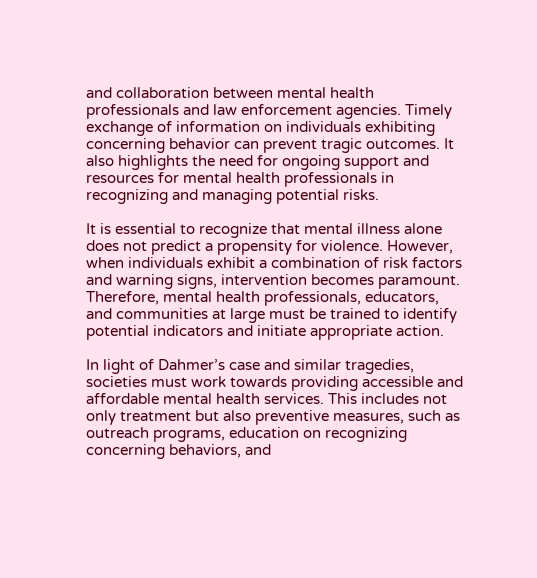and collaboration between mental health professionals and law enforcement agencies. Timely exchange of information on individuals exhibiting concerning behavior can prevent tragic outcomes. It also highlights the need for ongoing support and resources for mental health professionals in recognizing and managing potential risks.

It is essential to recognize that mental illness alone does not predict a propensity for violence. However, when individuals exhibit a combination of risk factors and warning signs, intervention becomes paramount. Therefore, mental health professionals, educators, and communities at large must be trained to identify potential indicators and initiate appropriate action.

In light of Dahmer’s case and similar tragedies, societies must work towards providing accessible and affordable mental health services. This includes not only treatment but also preventive measures, such as outreach programs, education on recognizing concerning behaviors, and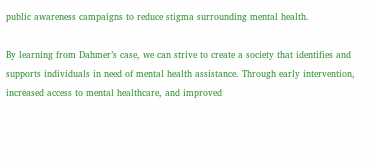public awareness campaigns to reduce stigma surrounding mental health.

By learning from Dahmer’s case, we can strive to create a society that identifies and supports individuals in need of mental health assistance. Through early intervention, increased access to mental healthcare, and improved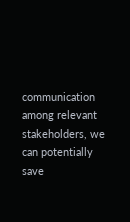communication among relevant stakeholders, we can potentially save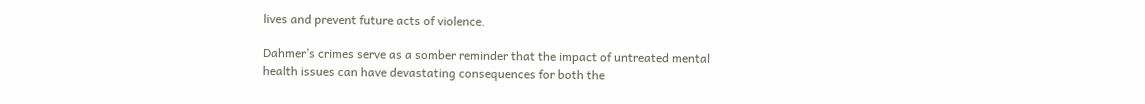lives and prevent future acts of violence.

Dahmer’s crimes serve as a somber reminder that the impact of untreated mental health issues can have devastating consequences for both the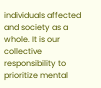individuals affected and society as a whole. It is our collective responsibility to prioritize mental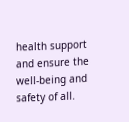health support and ensure the well-being and safety of all.